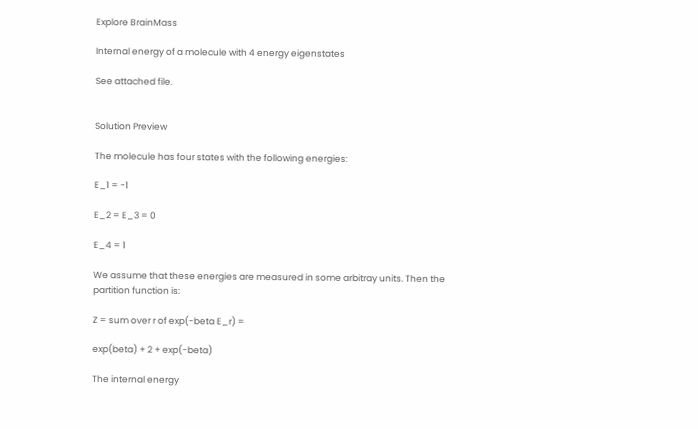Explore BrainMass

Internal energy of a molecule with 4 energy eigenstates

See attached file.


Solution Preview

The molecule has four states with the following energies:

E_1 = -1

E_2 = E_3 = 0

E_4 = 1

We assume that these energies are measured in some arbitray units. Then the partition function is:

Z = sum over r of exp(-beta E_r) =

exp(beta) + 2 + exp(-beta)

The internal energy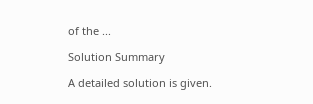of the ...

Solution Summary

A detailed solution is given.